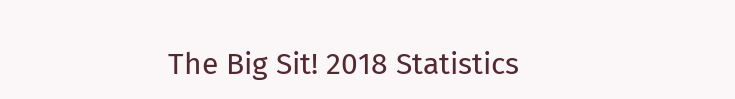The Big Sit! 2018 Statistics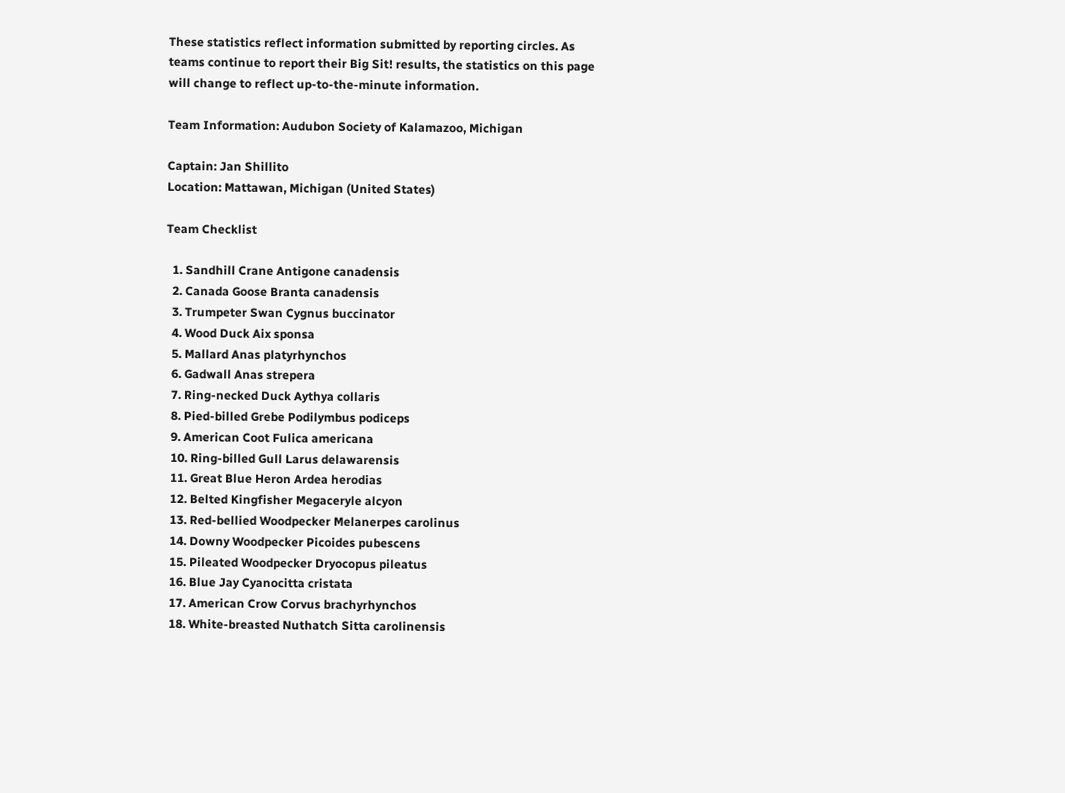These statistics reflect information submitted by reporting circles. As teams continue to report their Big Sit! results, the statistics on this page will change to reflect up-to-the-minute information.

Team Information: Audubon Society of Kalamazoo, Michigan

Captain: Jan Shillito
Location: Mattawan, Michigan (United States)

Team Checklist

  1. Sandhill Crane Antigone canadensis
  2. Canada Goose Branta canadensis
  3. Trumpeter Swan Cygnus buccinator
  4. Wood Duck Aix sponsa
  5. Mallard Anas platyrhynchos
  6. Gadwall Anas strepera
  7. Ring-necked Duck Aythya collaris
  8. Pied-billed Grebe Podilymbus podiceps
  9. American Coot Fulica americana
  10. Ring-billed Gull Larus delawarensis
  11. Great Blue Heron Ardea herodias
  12. Belted Kingfisher Megaceryle alcyon
  13. Red-bellied Woodpecker Melanerpes carolinus
  14. Downy Woodpecker Picoides pubescens
  15. Pileated Woodpecker Dryocopus pileatus
  16. Blue Jay Cyanocitta cristata
  17. American Crow Corvus brachyrhynchos
  18. White-breasted Nuthatch Sitta carolinensis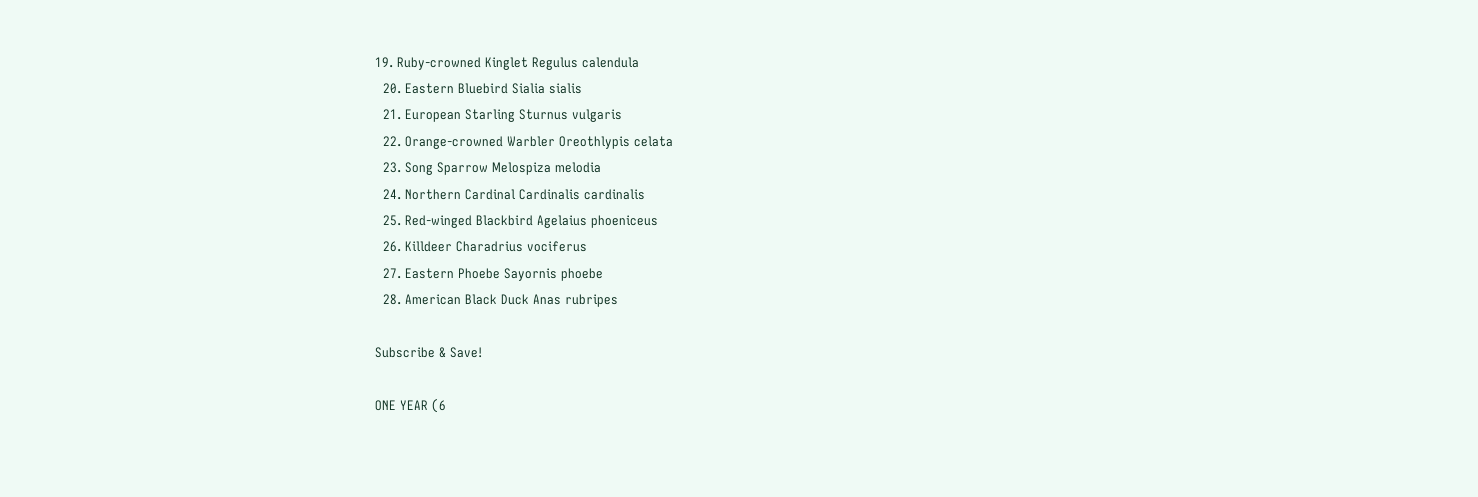19. Ruby-crowned Kinglet Regulus calendula
  20. Eastern Bluebird Sialia sialis
  21. European Starling Sturnus vulgaris
  22. Orange-crowned Warbler Oreothlypis celata
  23. Song Sparrow Melospiza melodia
  24. Northern Cardinal Cardinalis cardinalis
  25. Red-winged Blackbird Agelaius phoeniceus
  26. Killdeer Charadrius vociferus
  27. Eastern Phoebe Sayornis phoebe
  28. American Black Duck Anas rubripes

Subscribe & Save!

ONE YEAR (6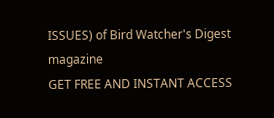ISSUES) of Bird Watcher's Digest magazine
GET FREE AND INSTANT ACCESS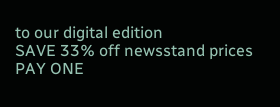to our digital edition
SAVE 33% off newsstand prices
PAY ONE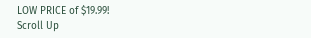LOW PRICE of $19.99!
Scroll Up